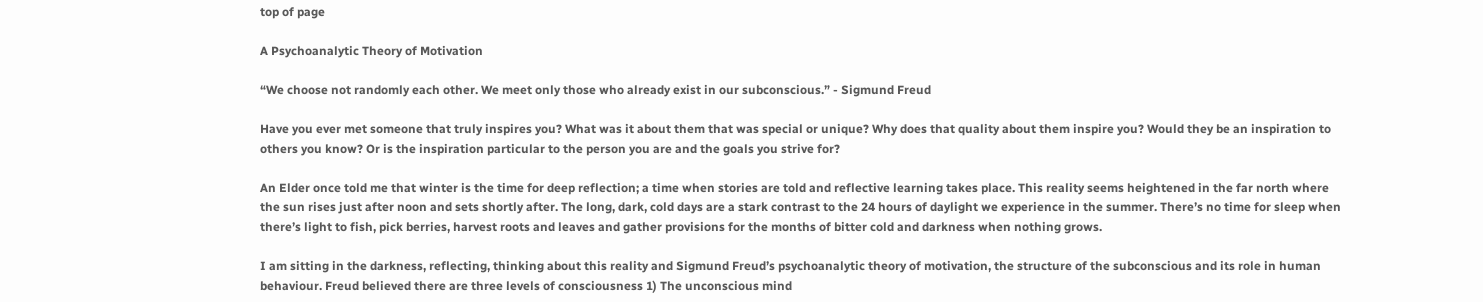top of page

A Psychoanalytic Theory of Motivation

“We choose not randomly each other. We meet only those who already exist in our subconscious.” - Sigmund Freud

Have you ever met someone that truly inspires you? What was it about them that was special or unique? Why does that quality about them inspire you? Would they be an inspiration to others you know? Or is the inspiration particular to the person you are and the goals you strive for?

An Elder once told me that winter is the time for deep reflection; a time when stories are told and reflective learning takes place. This reality seems heightened in the far north where the sun rises just after noon and sets shortly after. The long, dark, cold days are a stark contrast to the 24 hours of daylight we experience in the summer. There’s no time for sleep when there’s light to fish, pick berries, harvest roots and leaves and gather provisions for the months of bitter cold and darkness when nothing grows.

I am sitting in the darkness, reflecting, thinking about this reality and Sigmund Freud’s psychoanalytic theory of motivation, the structure of the subconscious and its role in human behaviour. Freud believed there are three levels of consciousness 1) The unconscious mind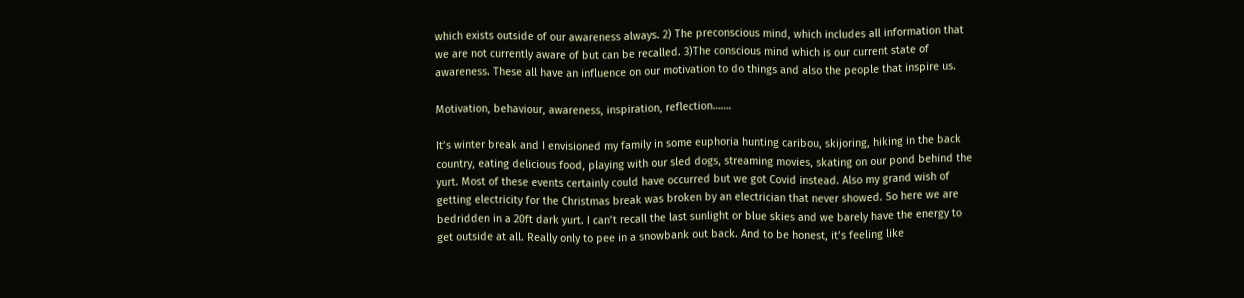which exists outside of our awareness always. 2) The preconscious mind, which includes all information that we are not currently aware of but can be recalled. 3)The conscious mind which is our current state of awareness. These all have an influence on our motivation to do things and also the people that inspire us.

Motivation, behaviour, awareness, inspiration, reflection…….

It’s winter break and I envisioned my family in some euphoria hunting caribou, skijoring, hiking in the back country, eating delicious food, playing with our sled dogs, streaming movies, skating on our pond behind the yurt. Most of these events certainly could have occurred but we got Covid instead. Also my grand wish of getting electricity for the Christmas break was broken by an electrician that never showed. So here we are bedridden in a 20ft dark yurt. I can’t recall the last sunlight or blue skies and we barely have the energy to get outside at all. Really only to pee in a snowbank out back. And to be honest, it’s feeling like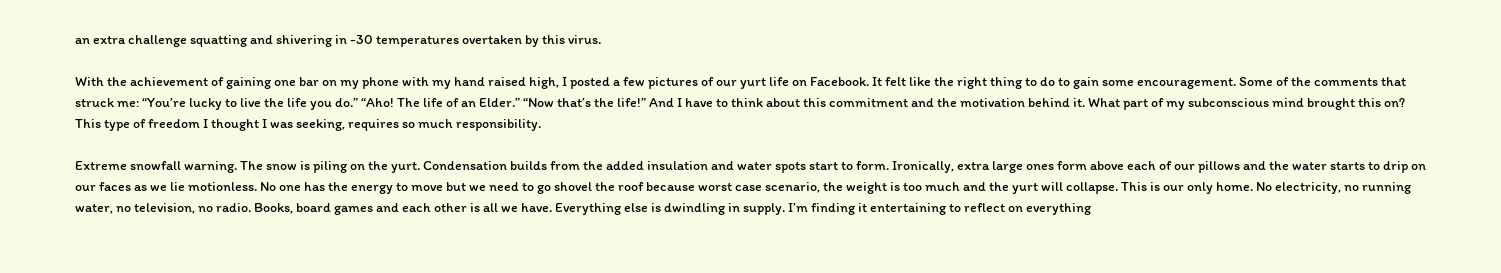an extra challenge squatting and shivering in -30 temperatures overtaken by this virus.

With the achievement of gaining one bar on my phone with my hand raised high, I posted a few pictures of our yurt life on Facebook. It felt like the right thing to do to gain some encouragement. Some of the comments that struck me: “You’re lucky to live the life you do.” “Aho! The life of an Elder.” “Now that’s the life!” And I have to think about this commitment and the motivation behind it. What part of my subconscious mind brought this on? This type of freedom I thought I was seeking, requires so much responsibility.

Extreme snowfall warning. The snow is piling on the yurt. Condensation builds from the added insulation and water spots start to form. Ironically, extra large ones form above each of our pillows and the water starts to drip on our faces as we lie motionless. No one has the energy to move but we need to go shovel the roof because worst case scenario, the weight is too much and the yurt will collapse. This is our only home. No electricity, no running water, no television, no radio. Books, board games and each other is all we have. Everything else is dwindling in supply. I’m finding it entertaining to reflect on everything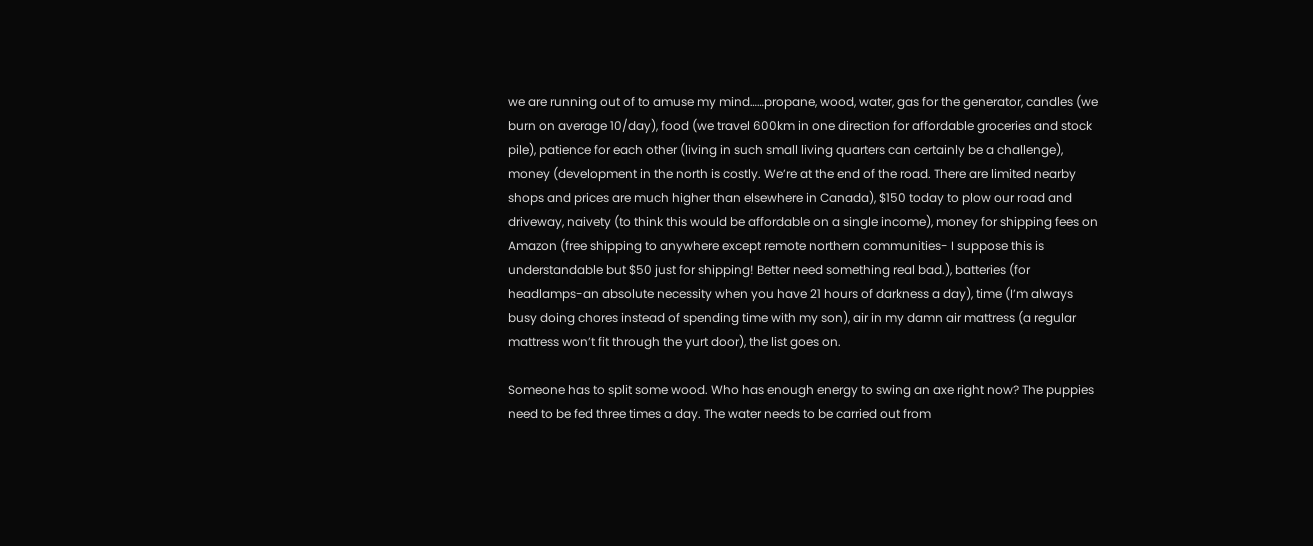we are running out of to amuse my mind……propane, wood, water, gas for the generator, candles (we burn on average 10/day), food (we travel 600km in one direction for affordable groceries and stock pile), patience for each other (living in such small living quarters can certainly be a challenge), money (development in the north is costly. We’re at the end of the road. There are limited nearby shops and prices are much higher than elsewhere in Canada), $150 today to plow our road and driveway, naivety (to think this would be affordable on a single income), money for shipping fees on Amazon (free shipping to anywhere except remote northern communities- I suppose this is understandable but $50 just for shipping! Better need something real bad.), batteries (for headlamps-an absolute necessity when you have 21 hours of darkness a day), time (I’m always busy doing chores instead of spending time with my son), air in my damn air mattress (a regular mattress won’t fit through the yurt door), the list goes on.

Someone has to split some wood. Who has enough energy to swing an axe right now? The puppies need to be fed three times a day. The water needs to be carried out from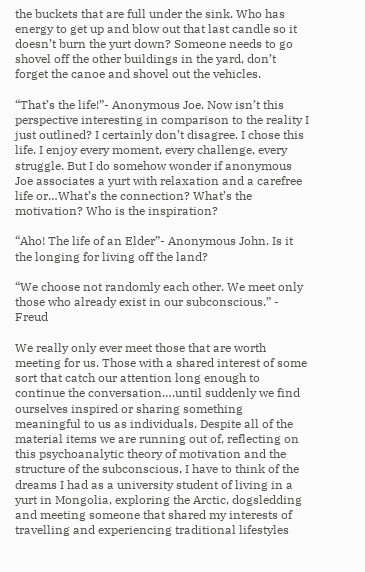the buckets that are full under the sink. Who has energy to get up and blow out that last candle so it doesn’t burn the yurt down? Someone needs to go shovel off the other buildings in the yard, don’t forget the canoe and shovel out the vehicles.

“That’s the life!”- Anonymous Joe. Now isn’t this perspective interesting in comparison to the reality I just outlined? I certainly don’t disagree. I chose this life. I enjoy every moment, every challenge, every struggle. But I do somehow wonder if anonymous Joe associates a yurt with relaxation and a carefree life or…What’s the connection? What’s the motivation? Who is the inspiration?

“Aho! The life of an Elder”- Anonymous John. Is it the longing for living off the land?

“We choose not randomly each other. We meet only those who already exist in our subconscious.” - Freud

We really only ever meet those that are worth meeting for us. Those with a shared interest of some sort that catch our attention long enough to continue the conversation….until suddenly we find ourselves inspired or sharing something meaningful to us as individuals. Despite all of the material items we are running out of, reflecting on this psychoanalytic theory of motivation and the structure of the subconscious, I have to think of the dreams I had as a university student of living in a yurt in Mongolia, exploring the Arctic, dogsledding and meeting someone that shared my interests of travelling and experiencing traditional lifestyles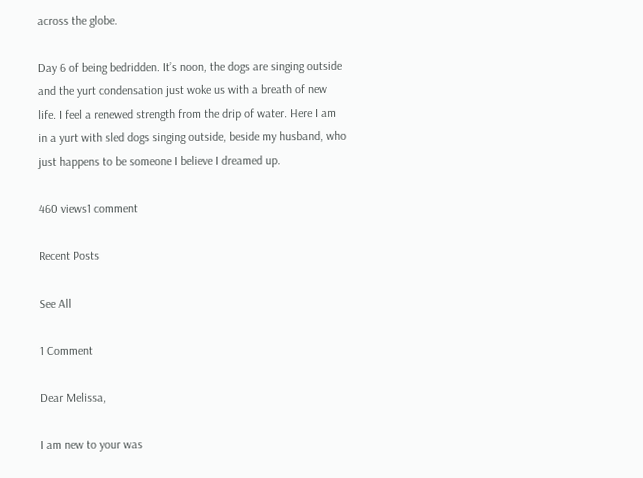across the globe.

Day 6 of being bedridden. It’s noon, the dogs are singing outside and the yurt condensation just woke us with a breath of new life. I feel a renewed strength from the drip of water. Here I am in a yurt with sled dogs singing outside, beside my husband, who just happens to be someone I believe I dreamed up.

460 views1 comment

Recent Posts

See All

1 Comment

Dear Melissa,

I am new to your was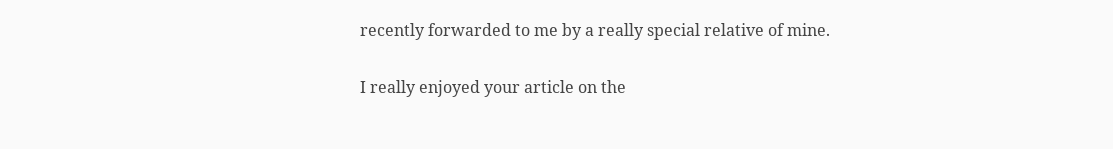recently forwarded to me by a really special relative of mine.

I really enjoyed your article on the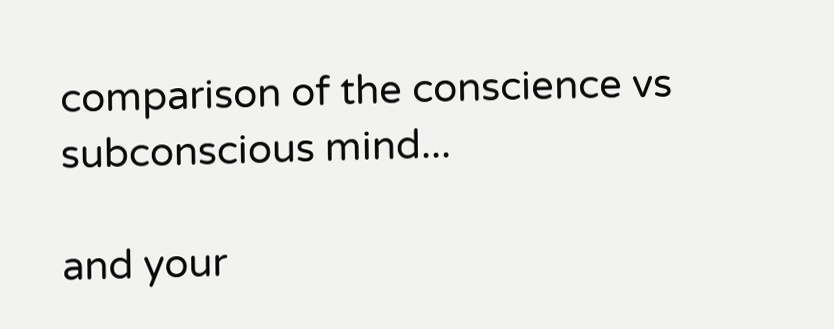comparison of the conscience vs subconscious mind...

and your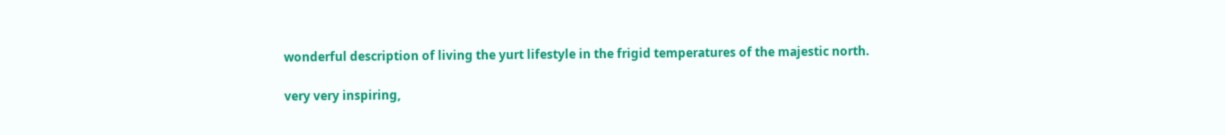wonderful description of living the yurt lifestyle in the frigid temperatures of the majestic north.

very very inspiring,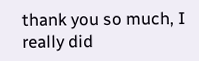thank you so much, I really did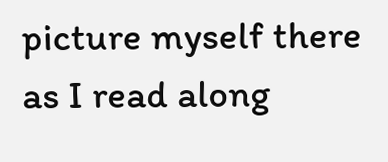picture myself there as I read along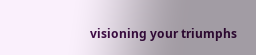visioning your triumphs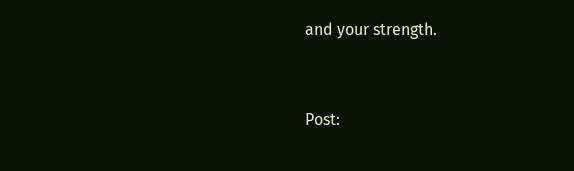and your strength.


Post: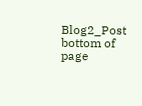Blog2_Post
bottom of page